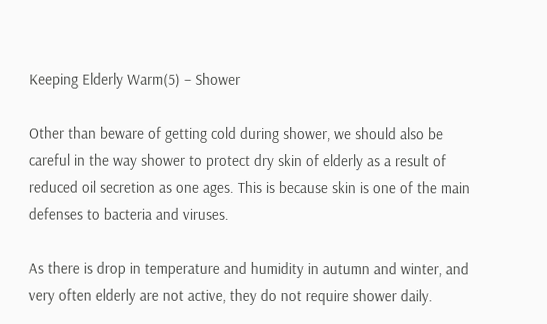Keeping Elderly Warm(5) – Shower

Other than beware of getting cold during shower, we should also be careful in the way shower to protect dry skin of elderly as a result of reduced oil secretion as one ages. This is because skin is one of the main defenses to bacteria and viruses.

As there is drop in temperature and humidity in autumn and winter, and very often elderly are not active, they do not require shower daily.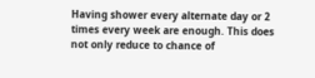Having shower every alternate day or 2 times every week are enough. This does not only reduce to chance of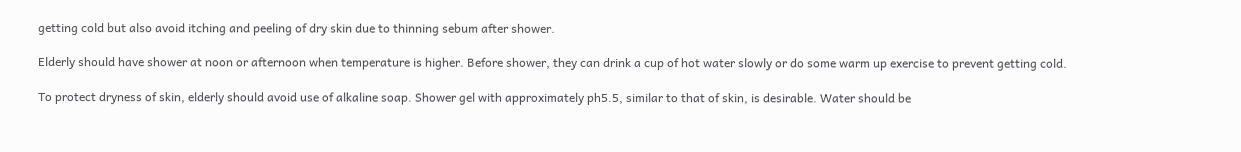getting cold but also avoid itching and peeling of dry skin due to thinning sebum after shower.

Elderly should have shower at noon or afternoon when temperature is higher. Before shower, they can drink a cup of hot water slowly or do some warm up exercise to prevent getting cold.

To protect dryness of skin, elderly should avoid use of alkaline soap. Shower gel with approximately ph5.5, similar to that of skin, is desirable. Water should be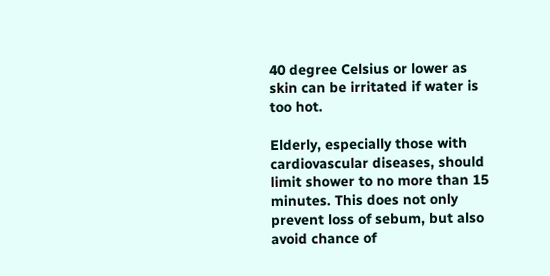40 degree Celsius or lower as skin can be irritated if water is too hot.

Elderly, especially those with cardiovascular diseases, should limit shower to no more than 15 minutes. This does not only prevent loss of sebum, but also avoid chance of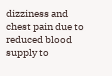dizziness and chest pain due to reduced blood supply to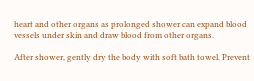heart and other organs as prolonged shower can expand blood vessels under skin and draw blood from other organs.

After shower, gently dry the body with soft bath towel. Prevent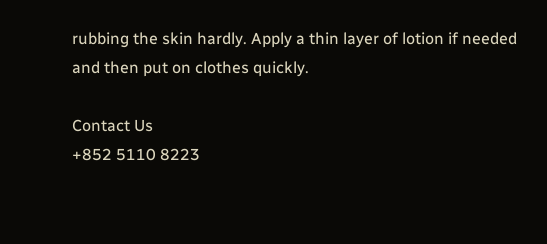rubbing the skin hardly. Apply a thin layer of lotion if needed and then put on clothes quickly.

Contact Us
+852 5110 8223